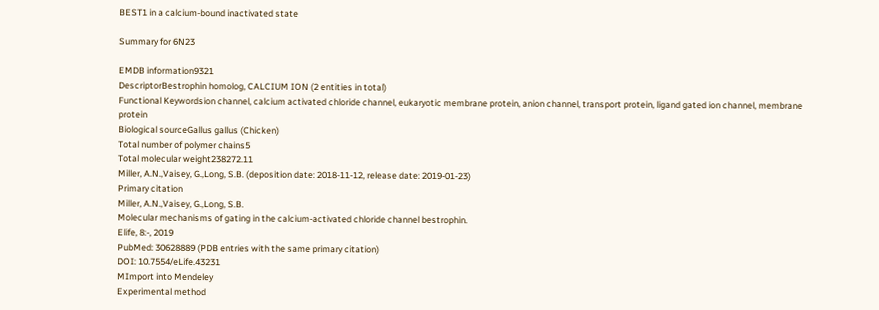BEST1 in a calcium-bound inactivated state

Summary for 6N23

EMDB information9321
DescriptorBestrophin homolog, CALCIUM ION (2 entities in total)
Functional Keywordsion channel, calcium activated chloride channel, eukaryotic membrane protein, anion channel, transport protein, ligand gated ion channel, membrane protein
Biological sourceGallus gallus (Chicken)
Total number of polymer chains5
Total molecular weight238272.11
Miller, A.N.,Vaisey, G.,Long, S.B. (deposition date: 2018-11-12, release date: 2019-01-23)
Primary citation
Miller, A.N.,Vaisey, G.,Long, S.B.
Molecular mechanisms of gating in the calcium-activated chloride channel bestrophin.
Elife, 8:-, 2019
PubMed: 30628889 (PDB entries with the same primary citation)
DOI: 10.7554/eLife.43231
MImport into Mendeley
Experimental method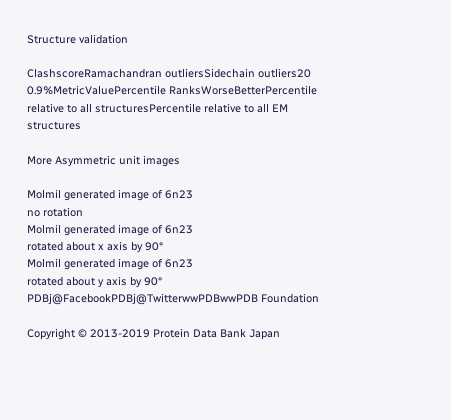Structure validation

ClashscoreRamachandran outliersSidechain outliers20 0.9%MetricValuePercentile RanksWorseBetterPercentile relative to all structuresPercentile relative to all EM structures

More Asymmetric unit images

Molmil generated image of 6n23
no rotation
Molmil generated image of 6n23
rotated about x axis by 90°
Molmil generated image of 6n23
rotated about y axis by 90°
PDBj@FacebookPDBj@TwitterwwPDBwwPDB Foundation

Copyright © 2013-2019 Protein Data Bank Japan